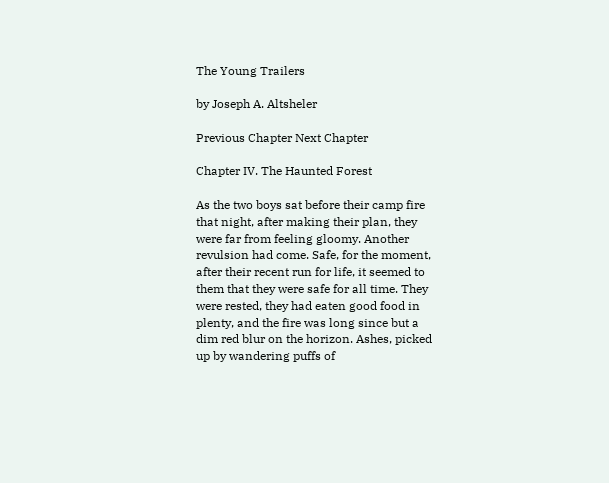The Young Trailers

by Joseph A. Altsheler

Previous Chapter Next Chapter

Chapter IV. The Haunted Forest

As the two boys sat before their camp fire that night, after making their plan, they were far from feeling gloomy. Another revulsion had come. Safe, for the moment, after their recent run for life, it seemed to them that they were safe for all time. They were rested, they had eaten good food in plenty, and the fire was long since but a dim red blur on the horizon. Ashes, picked up by wandering puffs of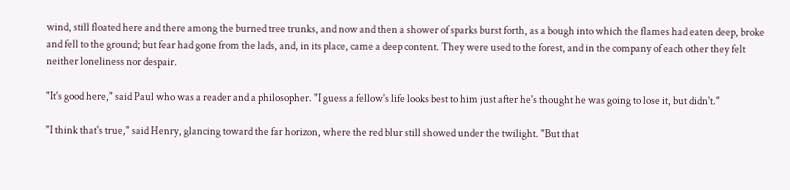wind, still floated here and there among the burned tree trunks, and now and then a shower of sparks burst forth, as a bough into which the flames had eaten deep, broke and fell to the ground; but fear had gone from the lads, and, in its place, came a deep content. They were used to the forest, and in the company of each other they felt neither loneliness nor despair.

"It's good here," said Paul who was a reader and a philosopher. "I guess a fellow's life looks best to him just after he's thought he was going to lose it, but didn't."

"I think that's true," said Henry, glancing toward the far horizon, where the red blur still showed under the twilight. "But that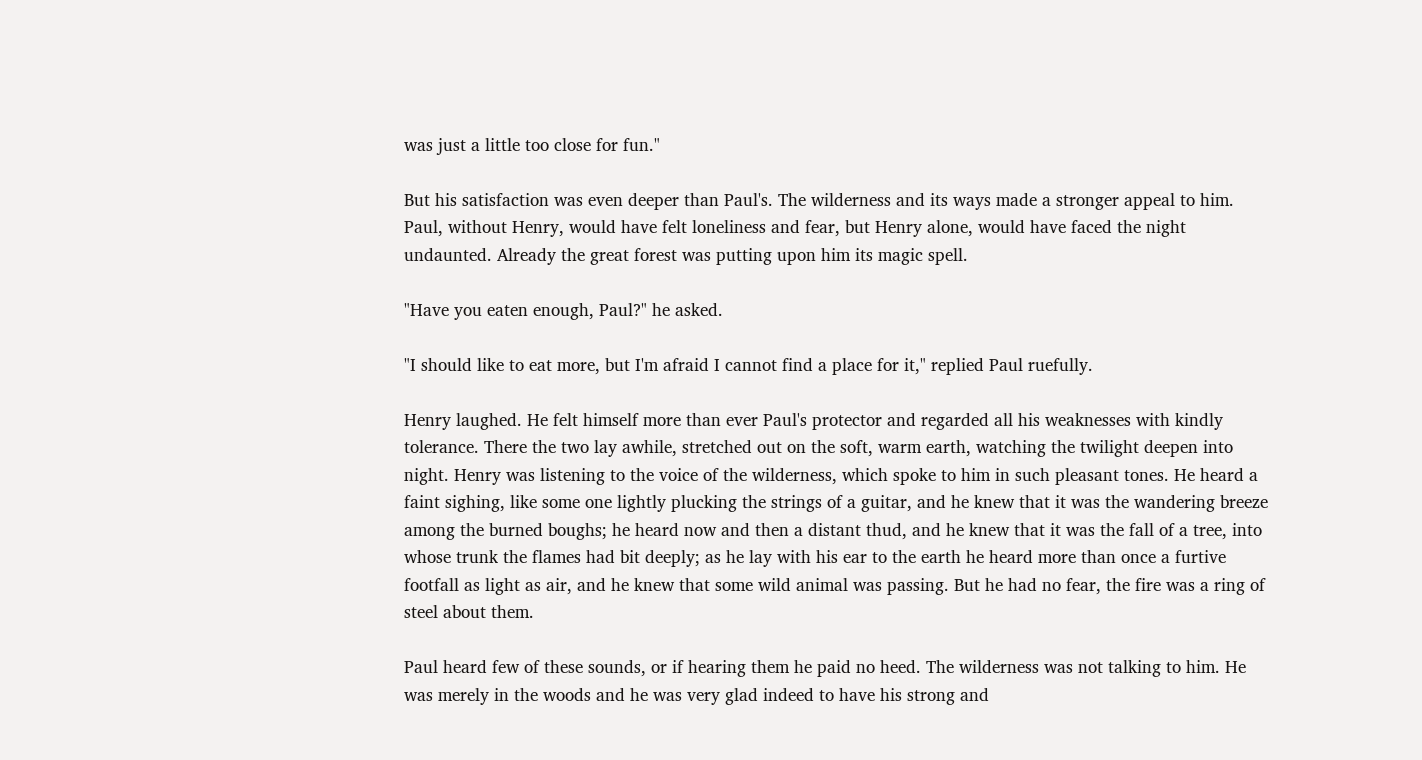was just a little too close for fun."

But his satisfaction was even deeper than Paul's. The wilderness and its ways made a stronger appeal to him. Paul, without Henry, would have felt loneliness and fear, but Henry alone, would have faced the night undaunted. Already the great forest was putting upon him its magic spell.

"Have you eaten enough, Paul?" he asked.

"I should like to eat more, but I'm afraid I cannot find a place for it," replied Paul ruefully.

Henry laughed. He felt himself more than ever Paul's protector and regarded all his weaknesses with kindly tolerance. There the two lay awhile, stretched out on the soft, warm earth, watching the twilight deepen into night. Henry was listening to the voice of the wilderness, which spoke to him in such pleasant tones. He heard a faint sighing, like some one lightly plucking the strings of a guitar, and he knew that it was the wandering breeze among the burned boughs; he heard now and then a distant thud, and he knew that it was the fall of a tree, into whose trunk the flames had bit deeply; as he lay with his ear to the earth he heard more than once a furtive footfall as light as air, and he knew that some wild animal was passing. But he had no fear, the fire was a ring of steel about them.

Paul heard few of these sounds, or if hearing them he paid no heed. The wilderness was not talking to him. He was merely in the woods and he was very glad indeed to have his strong and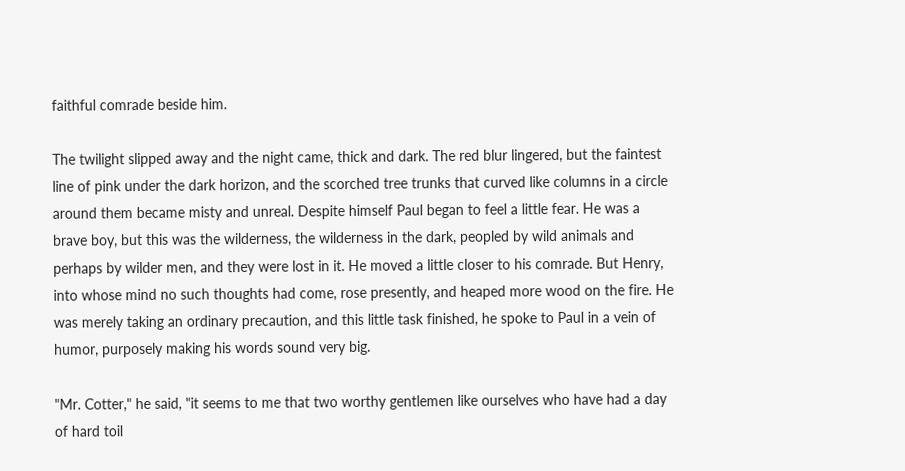faithful comrade beside him.

The twilight slipped away and the night came, thick and dark. The red blur lingered, but the faintest line of pink under the dark horizon, and the scorched tree trunks that curved like columns in a circle around them became misty and unreal. Despite himself Paul began to feel a little fear. He was a brave boy, but this was the wilderness, the wilderness in the dark, peopled by wild animals and perhaps by wilder men, and they were lost in it. He moved a little closer to his comrade. But Henry, into whose mind no such thoughts had come, rose presently, and heaped more wood on the fire. He was merely taking an ordinary precaution, and this little task finished, he spoke to Paul in a vein of humor, purposely making his words sound very big.

"Mr. Cotter," he said, "it seems to me that two worthy gentlemen like ourselves who have had a day of hard toil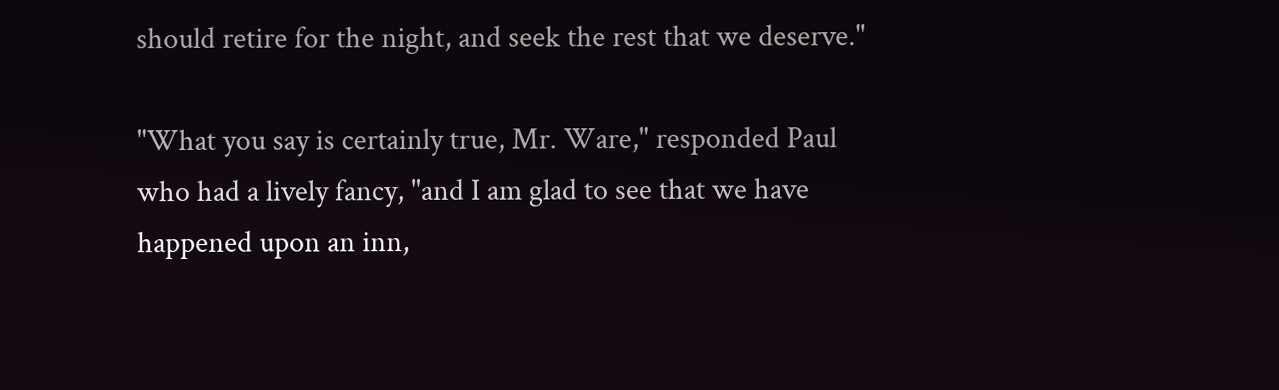should retire for the night, and seek the rest that we deserve."

"What you say is certainly true, Mr. Ware," responded Paul who had a lively fancy, "and I am glad to see that we have happened upon an inn,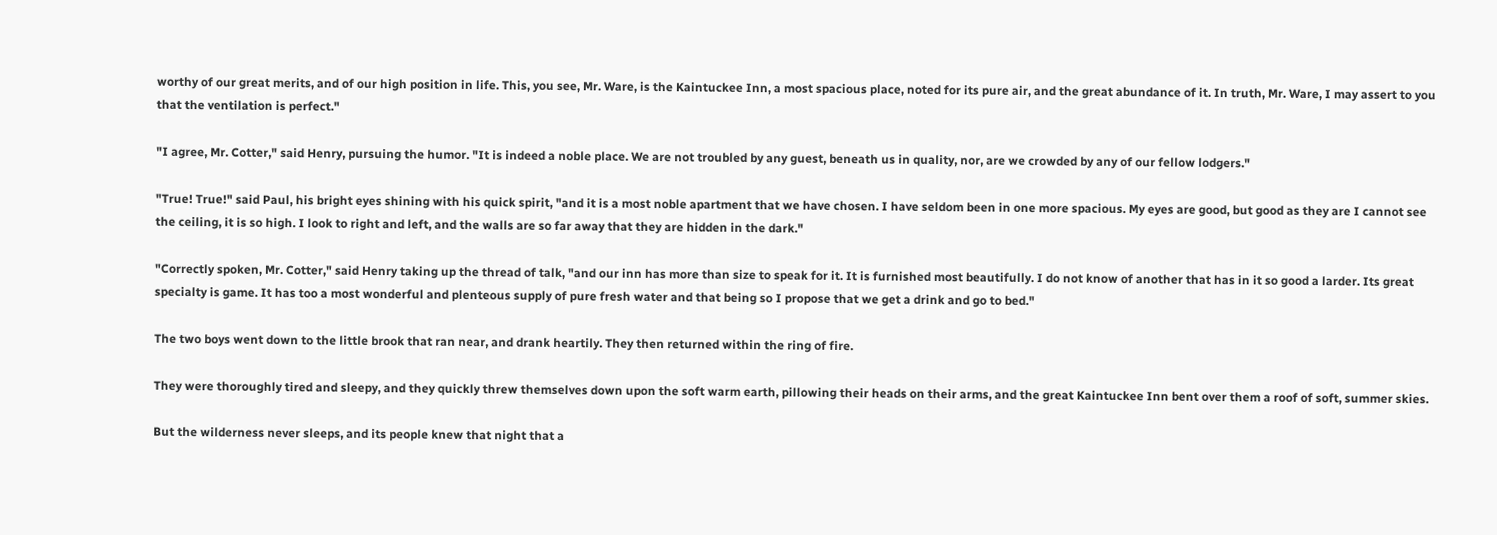worthy of our great merits, and of our high position in life. This, you see, Mr. Ware, is the Kaintuckee Inn, a most spacious place, noted for its pure air, and the great abundance of it. In truth, Mr. Ware, I may assert to you that the ventilation is perfect."

"I agree, Mr. Cotter," said Henry, pursuing the humor. "It is indeed a noble place. We are not troubled by any guest, beneath us in quality, nor, are we crowded by any of our fellow lodgers."

"True! True!" said Paul, his bright eyes shining with his quick spirit, "and it is a most noble apartment that we have chosen. I have seldom been in one more spacious. My eyes are good, but good as they are I cannot see the ceiling, it is so high. I look to right and left, and the walls are so far away that they are hidden in the dark."

"Correctly spoken, Mr. Cotter," said Henry taking up the thread of talk, "and our inn has more than size to speak for it. It is furnished most beautifully. I do not know of another that has in it so good a larder. Its great specialty is game. It has too a most wonderful and plenteous supply of pure fresh water and that being so I propose that we get a drink and go to bed."

The two boys went down to the little brook that ran near, and drank heartily. They then returned within the ring of fire.

They were thoroughly tired and sleepy, and they quickly threw themselves down upon the soft warm earth, pillowing their heads on their arms, and the great Kaintuckee Inn bent over them a roof of soft, summer skies.

But the wilderness never sleeps, and its people knew that night that a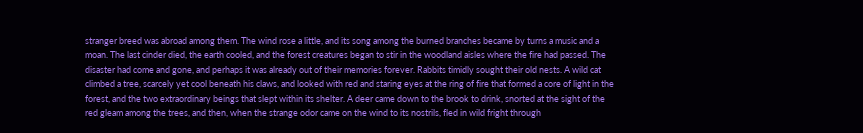stranger breed was abroad among them. The wind rose a little, and its song among the burned branches became by turns a music and a moan. The last cinder died, the earth cooled, and the forest creatures began to stir in the woodland aisles where the fire had passed. The disaster had come and gone, and perhaps it was already out of their memories forever. Rabbits timidly sought their old nests. A wild cat climbed a tree, scarcely yet cool beneath his claws, and looked with red and staring eyes at the ring of fire that formed a core of light in the forest, and the two extraordinary beings that slept within its shelter. A deer came down to the brook to drink, snorted at the sight of the red gleam among the trees, and then, when the strange odor came on the wind to its nostrils, fled in wild fright through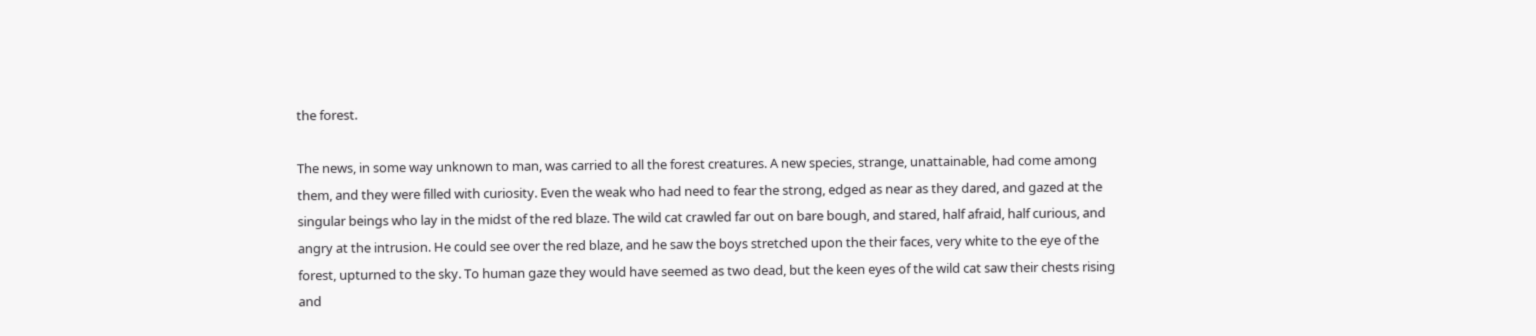the forest.

The news, in some way unknown to man, was carried to all the forest creatures. A new species, strange, unattainable, had come among them, and they were filled with curiosity. Even the weak who had need to fear the strong, edged as near as they dared, and gazed at the singular beings who lay in the midst of the red blaze. The wild cat crawled far out on bare bough, and stared, half afraid, half curious, and angry at the intrusion. He could see over the red blaze, and he saw the boys stretched upon the their faces, very white to the eye of the forest, upturned to the sky. To human gaze they would have seemed as two dead, but the keen eyes of the wild cat saw their chests rising and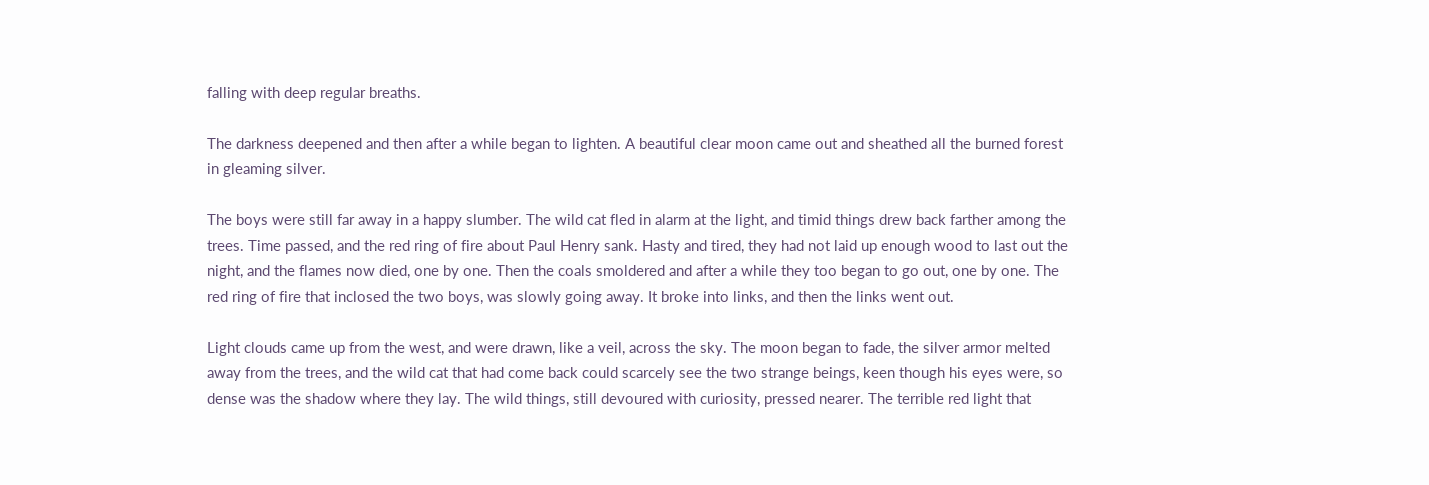falling with deep regular breaths.

The darkness deepened and then after a while began to lighten. A beautiful clear moon came out and sheathed all the burned forest in gleaming silver.

The boys were still far away in a happy slumber. The wild cat fled in alarm at the light, and timid things drew back farther among the trees. Time passed, and the red ring of fire about Paul Henry sank. Hasty and tired, they had not laid up enough wood to last out the night, and the flames now died, one by one. Then the coals smoldered and after a while they too began to go out, one by one. The red ring of fire that inclosed the two boys, was slowly going away. It broke into links, and then the links went out.

Light clouds came up from the west, and were drawn, like a veil, across the sky. The moon began to fade, the silver armor melted away from the trees, and the wild cat that had come back could scarcely see the two strange beings, keen though his eyes were, so dense was the shadow where they lay. The wild things, still devoured with curiosity, pressed nearer. The terrible red light that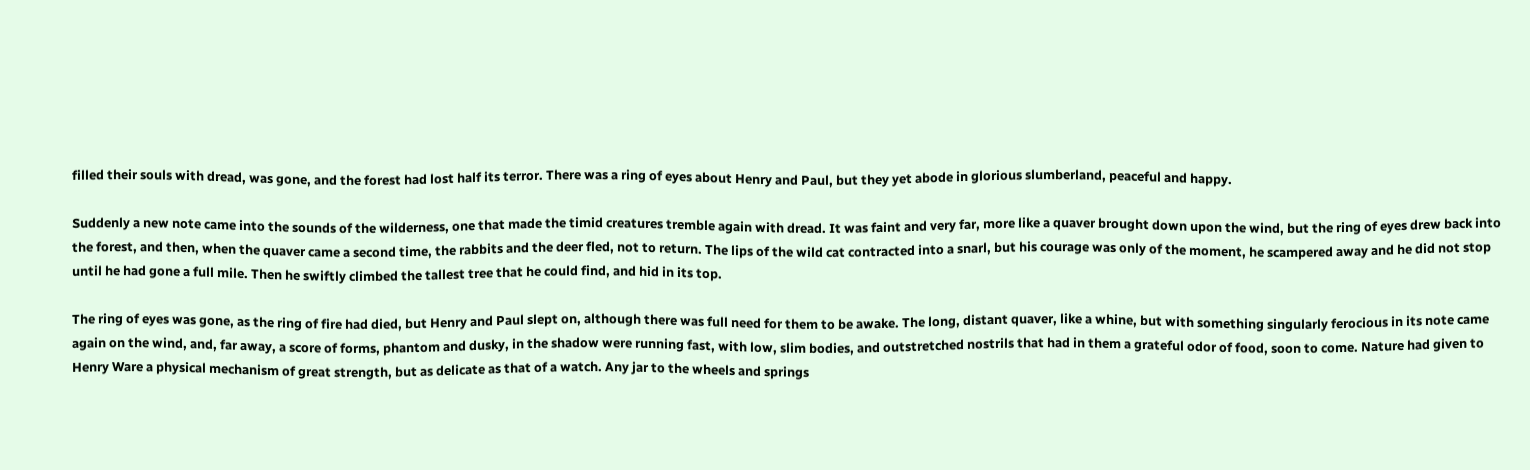filled their souls with dread, was gone, and the forest had lost half its terror. There was a ring of eyes about Henry and Paul, but they yet abode in glorious slumberland, peaceful and happy.

Suddenly a new note came into the sounds of the wilderness, one that made the timid creatures tremble again with dread. It was faint and very far, more like a quaver brought down upon the wind, but the ring of eyes drew back into the forest, and then, when the quaver came a second time, the rabbits and the deer fled, not to return. The lips of the wild cat contracted into a snarl, but his courage was only of the moment, he scampered away and he did not stop until he had gone a full mile. Then he swiftly climbed the tallest tree that he could find, and hid in its top.

The ring of eyes was gone, as the ring of fire had died, but Henry and Paul slept on, although there was full need for them to be awake. The long, distant quaver, like a whine, but with something singularly ferocious in its note came again on the wind, and, far away, a score of forms, phantom and dusky, in the shadow were running fast, with low, slim bodies, and outstretched nostrils that had in them a grateful odor of food, soon to come. Nature had given to Henry Ware a physical mechanism of great strength, but as delicate as that of a watch. Any jar to the wheels and springs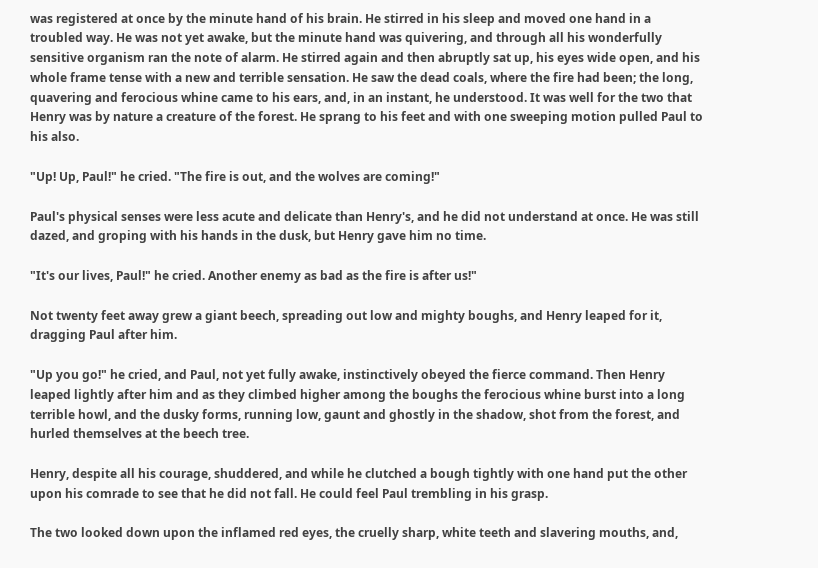was registered at once by the minute hand of his brain. He stirred in his sleep and moved one hand in a troubled way. He was not yet awake, but the minute hand was quivering, and through all his wonderfully sensitive organism ran the note of alarm. He stirred again and then abruptly sat up, his eyes wide open, and his whole frame tense with a new and terrible sensation. He saw the dead coals, where the fire had been; the long, quavering and ferocious whine came to his ears, and, in an instant, he understood. It was well for the two that Henry was by nature a creature of the forest. He sprang to his feet and with one sweeping motion pulled Paul to his also.

"Up! Up, Paul!" he cried. "The fire is out, and the wolves are coming!"

Paul's physical senses were less acute and delicate than Henry's, and he did not understand at once. He was still dazed, and groping with his hands in the dusk, but Henry gave him no time.

"It's our lives, Paul!" he cried. Another enemy as bad as the fire is after us!"

Not twenty feet away grew a giant beech, spreading out low and mighty boughs, and Henry leaped for it, dragging Paul after him.

"Up you go!" he cried, and Paul, not yet fully awake, instinctively obeyed the fierce command. Then Henry leaped lightly after him and as they climbed higher among the boughs the ferocious whine burst into a long terrible howl, and the dusky forms, running low, gaunt and ghostly in the shadow, shot from the forest, and hurled themselves at the beech tree.

Henry, despite all his courage, shuddered, and while he clutched a bough tightly with one hand put the other upon his comrade to see that he did not fall. He could feel Paul trembling in his grasp.

The two looked down upon the inflamed red eyes, the cruelly sharp, white teeth and slavering mouths, and,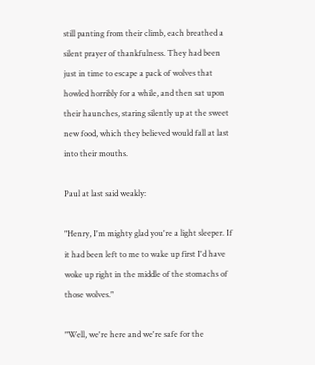still panting from their climb, each breathed a silent prayer of thankfulness. They had been just in time to escape a pack of wolves that howled horribly for a while, and then sat upon their haunches, staring silently up at the sweet new food, which they believed would fall at last into their mouths.

Paul at last said weakly:

"Henry, I'm mighty glad you're a light sleeper. If it had been left to me to wake up first I'd have woke up right in the middle of the stomachs of those wolves."

"Well, we're here and we're safe for the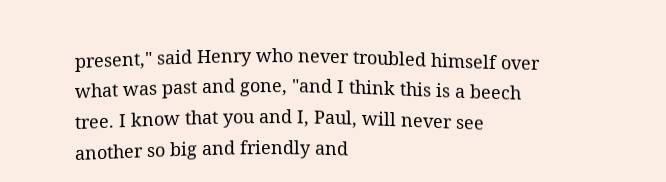present," said Henry who never troubled himself over what was past and gone, "and I think this is a beech tree. I know that you and I, Paul, will never see another so big and friendly and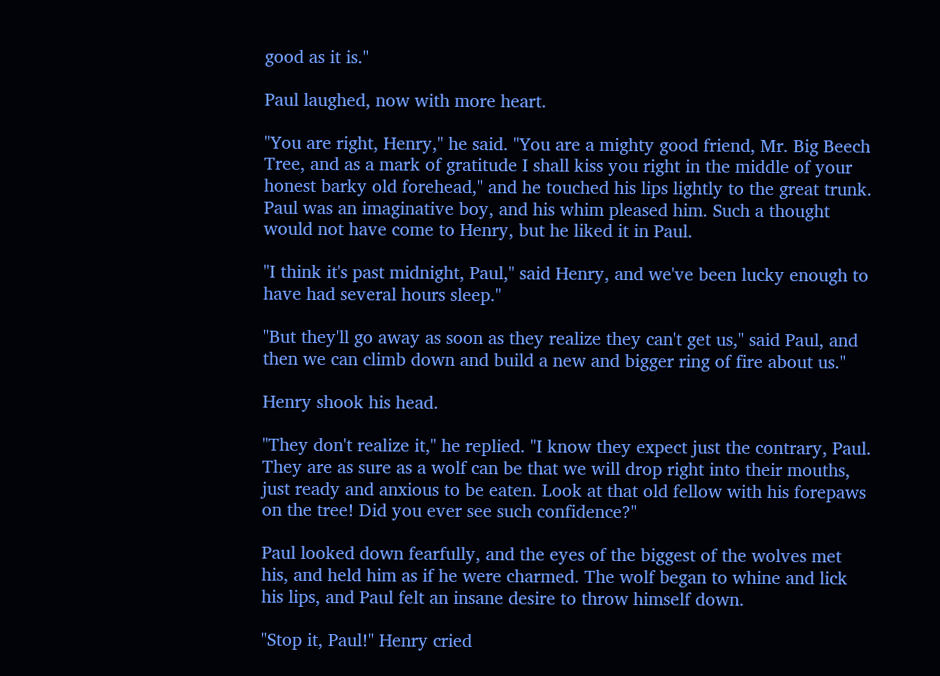good as it is."

Paul laughed, now with more heart.

"You are right, Henry," he said. "You are a mighty good friend, Mr. Big Beech Tree, and as a mark of gratitude I shall kiss you right in the middle of your honest barky old forehead," and he touched his lips lightly to the great trunk. Paul was an imaginative boy, and his whim pleased him. Such a thought would not have come to Henry, but he liked it in Paul.

"I think it's past midnight, Paul," said Henry, and we've been lucky enough to have had several hours sleep."

"But they'll go away as soon as they realize they can't get us," said Paul, and then we can climb down and build a new and bigger ring of fire about us."

Henry shook his head.

"They don't realize it," he replied. "I know they expect just the contrary, Paul. They are as sure as a wolf can be that we will drop right into their mouths, just ready and anxious to be eaten. Look at that old fellow with his forepaws on the tree! Did you ever see such confidence?"

Paul looked down fearfully, and the eyes of the biggest of the wolves met his, and held him as if he were charmed. The wolf began to whine and lick his lips, and Paul felt an insane desire to throw himself down.

"Stop it, Paul!" Henry cried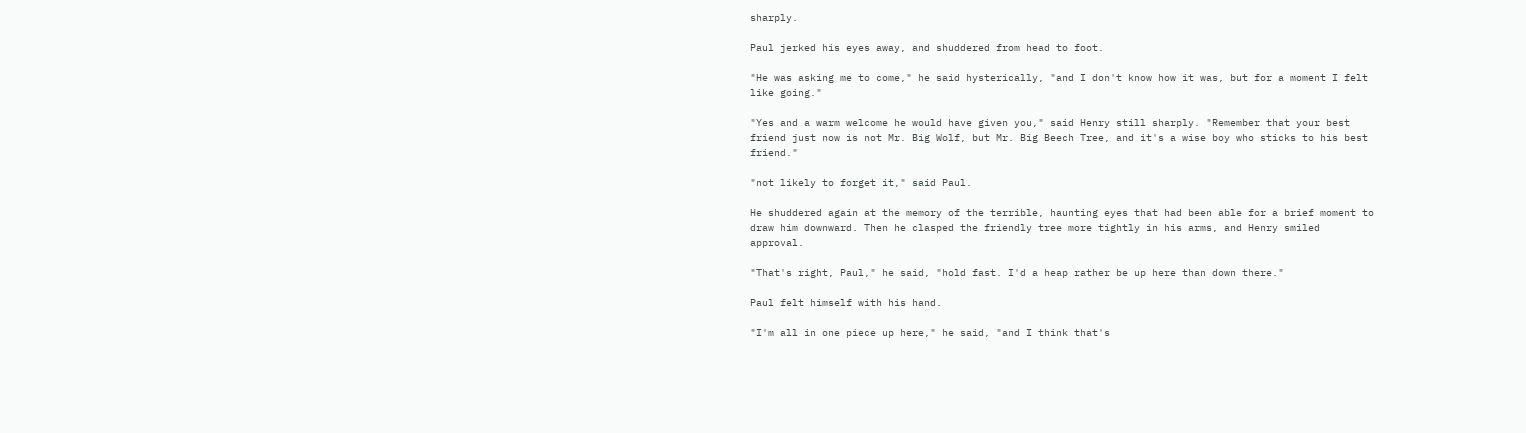sharply.

Paul jerked his eyes away, and shuddered from head to foot.

"He was asking me to come," he said hysterically, "and I don't know how it was, but for a moment I felt like going."

"Yes and a warm welcome he would have given you," said Henry still sharply. "Remember that your best friend just now is not Mr. Big Wolf, but Mr. Big Beech Tree, and it's a wise boy who sticks to his best friend."

"not likely to forget it," said Paul.

He shuddered again at the memory of the terrible, haunting eyes that had been able for a brief moment to draw him downward. Then he clasped the friendly tree more tightly in his arms, and Henry smiled approval.

"That's right, Paul," he said, "hold fast. I'd a heap rather be up here than down there."

Paul felt himself with his hand.

"I'm all in one piece up here," he said, "and I think that's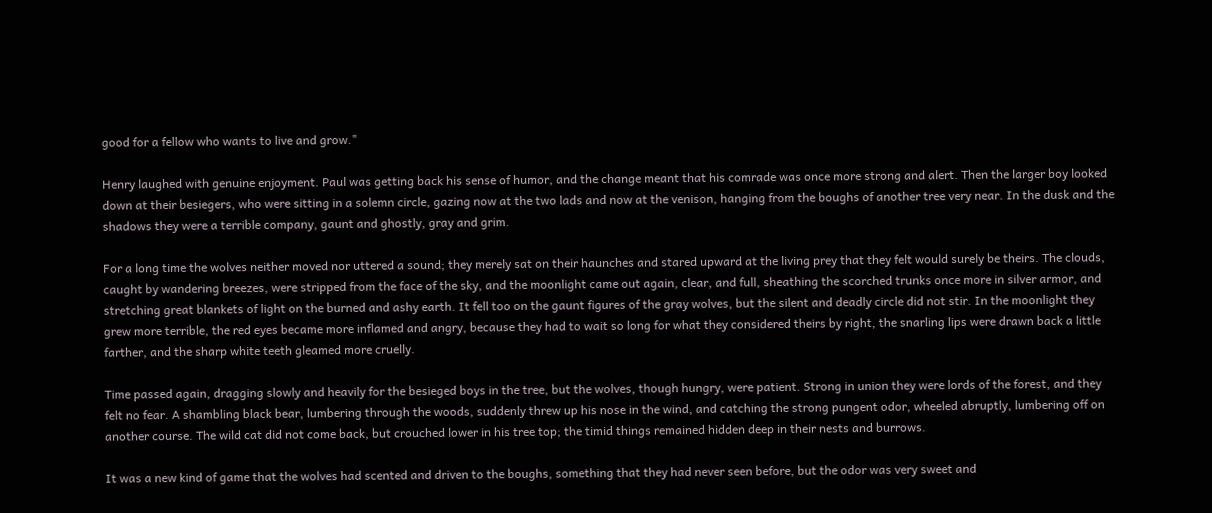good for a fellow who wants to live and grow."

Henry laughed with genuine enjoyment. Paul was getting back his sense of humor, and the change meant that his comrade was once more strong and alert. Then the larger boy looked down at their besiegers, who were sitting in a solemn circle, gazing now at the two lads and now at the venison, hanging from the boughs of another tree very near. In the dusk and the shadows they were a terrible company, gaunt and ghostly, gray and grim.

For a long time the wolves neither moved nor uttered a sound; they merely sat on their haunches and stared upward at the living prey that they felt would surely be theirs. The clouds, caught by wandering breezes, were stripped from the face of the sky, and the moonlight came out again, clear, and full, sheathing the scorched trunks once more in silver armor, and stretching great blankets of light on the burned and ashy earth. It fell too on the gaunt figures of the gray wolves, but the silent and deadly circle did not stir. In the moonlight they grew more terrible, the red eyes became more inflamed and angry, because they had to wait so long for what they considered theirs by right, the snarling lips were drawn back a little farther, and the sharp white teeth gleamed more cruelly.

Time passed again, dragging slowly and heavily for the besieged boys in the tree, but the wolves, though hungry, were patient. Strong in union they were lords of the forest, and they felt no fear. A shambling black bear, lumbering through the woods, suddenly threw up his nose in the wind, and catching the strong pungent odor, wheeled abruptly, lumbering off on another course. The wild cat did not come back, but crouched lower in his tree top; the timid things remained hidden deep in their nests and burrows.

It was a new kind of game that the wolves had scented and driven to the boughs, something that they had never seen before, but the odor was very sweet and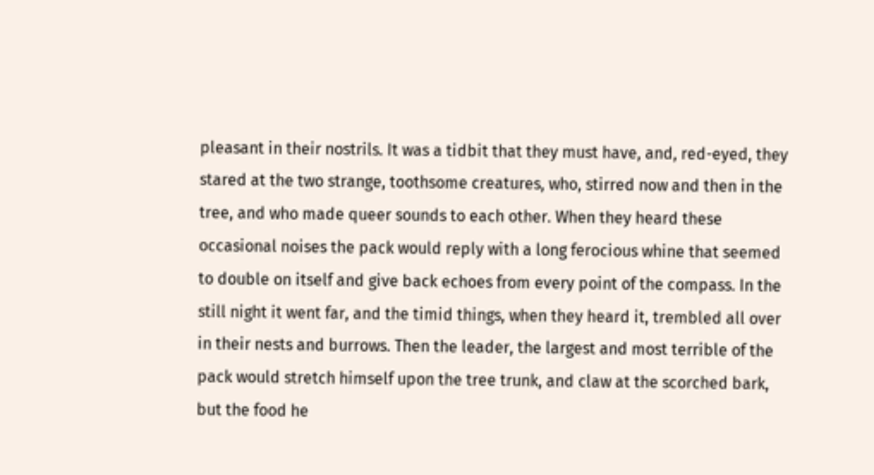pleasant in their nostrils. It was a tidbit that they must have, and, red-eyed, they stared at the two strange, toothsome creatures, who, stirred now and then in the tree, and who made queer sounds to each other. When they heard these occasional noises the pack would reply with a long ferocious whine that seemed to double on itself and give back echoes from every point of the compass. In the still night it went far, and the timid things, when they heard it, trembled all over in their nests and burrows. Then the leader, the largest and most terrible of the pack would stretch himself upon the tree trunk, and claw at the scorched bark, but the food he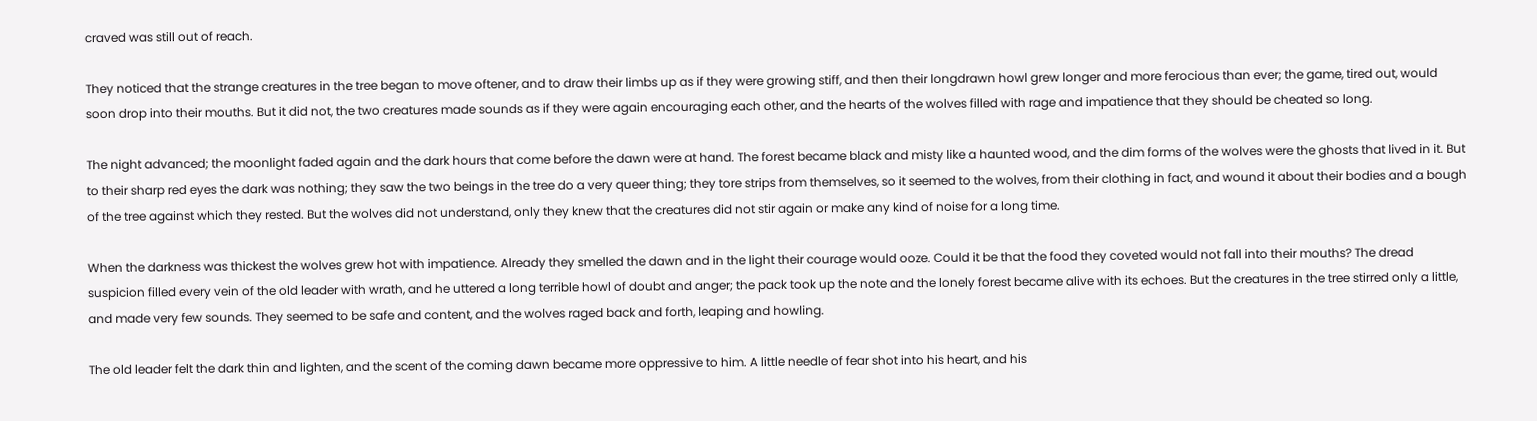craved was still out of reach.

They noticed that the strange creatures in the tree began to move oftener, and to draw their limbs up as if they were growing stiff, and then their longdrawn howl grew longer and more ferocious than ever; the game, tired out, would soon drop into their mouths. But it did not, the two creatures made sounds as if they were again encouraging each other, and the hearts of the wolves filled with rage and impatience that they should be cheated so long.

The night advanced; the moonlight faded again and the dark hours that come before the dawn were at hand. The forest became black and misty like a haunted wood, and the dim forms of the wolves were the ghosts that lived in it. But to their sharp red eyes the dark was nothing; they saw the two beings in the tree do a very queer thing; they tore strips from themselves, so it seemed to the wolves, from their clothing in fact, and wound it about their bodies and a bough of the tree against which they rested. But the wolves did not understand, only they knew that the creatures did not stir again or make any kind of noise for a long time.

When the darkness was thickest the wolves grew hot with impatience. Already they smelled the dawn and in the light their courage would ooze. Could it be that the food they coveted would not fall into their mouths? The dread suspicion filled every vein of the old leader with wrath, and he uttered a long terrible howl of doubt and anger; the pack took up the note and the lonely forest became alive with its echoes. But the creatures in the tree stirred only a little, and made very few sounds. They seemed to be safe and content, and the wolves raged back and forth, leaping and howling.

The old leader felt the dark thin and lighten, and the scent of the coming dawn became more oppressive to him. A little needle of fear shot into his heart, and his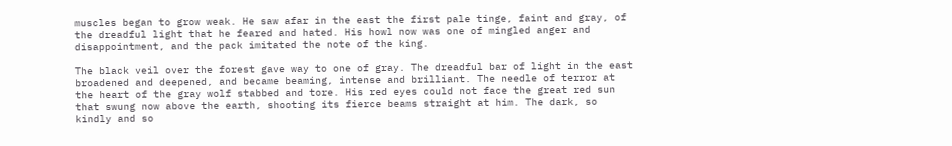muscles began to grow weak. He saw afar in the east the first pale tinge, faint and gray, of the dreadful light that he feared and hated. His howl now was one of mingled anger and disappointment, and the pack imitated the note of the king.

The black veil over the forest gave way to one of gray. The dreadful bar of light in the east broadened and deepened, and became beaming, intense and brilliant. The needle of terror at the heart of the gray wolf stabbed and tore. His red eyes could not face the great red sun that swung now above the earth, shooting its fierce beams straight at him. The dark, so kindly and so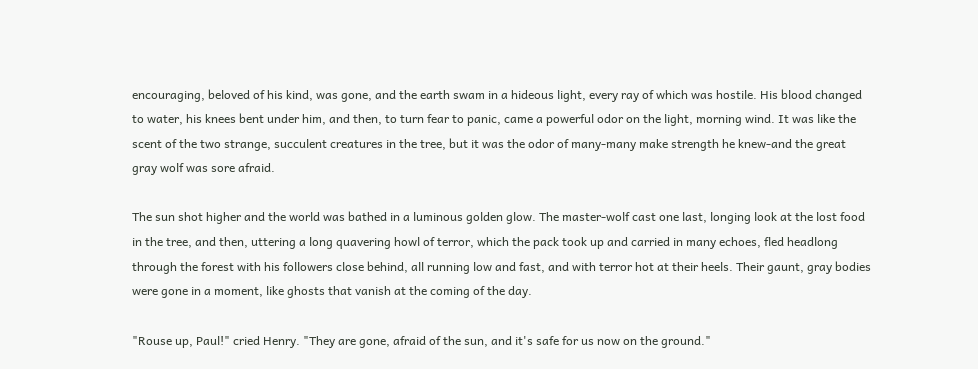encouraging, beloved of his kind, was gone, and the earth swam in a hideous light, every ray of which was hostile. His blood changed to water, his knees bent under him, and then, to turn fear to panic, came a powerful odor on the light, morning wind. It was like the scent of the two strange, succulent creatures in the tree, but it was the odor of many-many make strength he knew-and the great gray wolf was sore afraid.

The sun shot higher and the world was bathed in a luminous golden glow. The master-wolf cast one last, longing look at the lost food in the tree, and then, uttering a long quavering howl of terror, which the pack took up and carried in many echoes, fled headlong through the forest with his followers close behind, all running low and fast, and with terror hot at their heels. Their gaunt, gray bodies were gone in a moment, like ghosts that vanish at the coming of the day.

"Rouse up, Paul!" cried Henry. "They are gone, afraid of the sun, and it's safe for us now on the ground."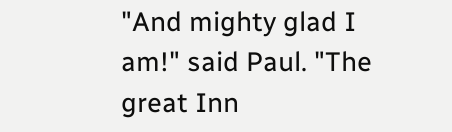"And mighty glad I am!" said Paul. "The great Inn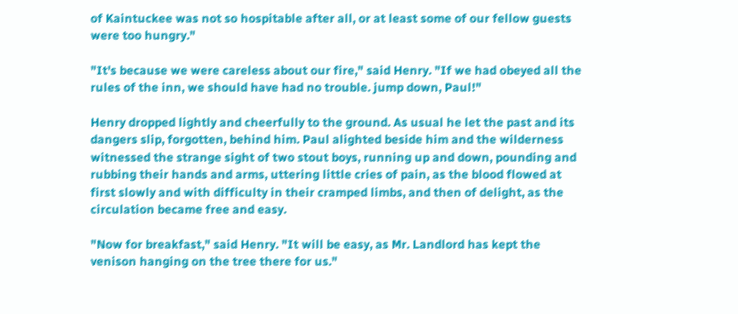of Kaintuckee was not so hospitable after all, or at least some of our fellow guests were too hungry."

"It's because we were careless about our fire," said Henry. "If we had obeyed all the rules of the inn, we should have had no trouble. jump down, Paul!"

Henry dropped lightly and cheerfully to the ground. As usual he let the past and its dangers slip, forgotten, behind him. Paul alighted beside him and the wilderness witnessed the strange sight of two stout boys, running up and down, pounding and rubbing their hands and arms, uttering little cries of pain, as the blood flowed at first slowly and with difficulty in their cramped limbs, and then of delight, as the circulation became free and easy.

"Now for breakfast," said Henry. "It will be easy, as Mr. Landlord has kept the venison hanging on the tree there for us."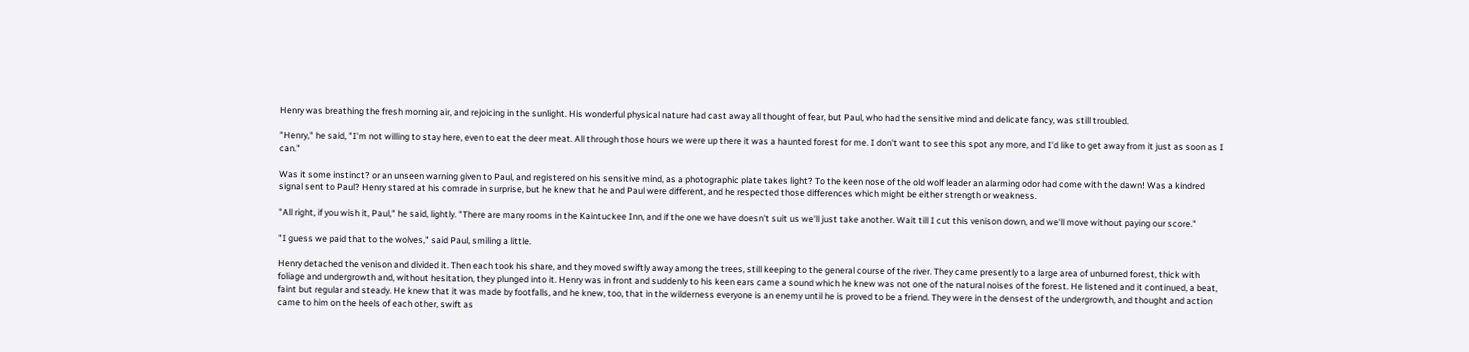Henry was breathing the fresh morning air, and rejoicing in the sunlight. His wonderful physical nature had cast away all thought of fear, but Paul, who had the sensitive mind and delicate fancy, was still troubled.

"Henry," he said, "I'm not willing to stay here, even to eat the deer meat. All through those hours we were up there it was a haunted forest for me. I don't want to see this spot any more, and I'd like to get away from it just as soon as I can."

Was it some instinct? or an unseen warning given to Paul, and registered on his sensitive mind, as a photographic plate takes light? To the keen nose of the old wolf leader an alarming odor had come with the dawn! Was a kindred signal sent to Paul? Henry stared at his comrade in surprise, but he knew that he and Paul were different, and he respected those differences which might be either strength or weakness.

"All right, if you wish it, Paul," he said, lightly. "There are many rooms in the Kaintuckee Inn, and if the one we have doesn't suit us we'll just take another. Wait till I cut this venison down, and we'll move without paying our score."

"I guess we paid that to the wolves," said Paul, smiling a little.

Henry detached the venison and divided it. Then each took his share, and they moved swiftly away among the trees, still keeping to the general course of the river. They came presently to a large area of unburned forest, thick with foliage and undergrowth and, without hesitation, they plunged into it. Henry was in front and suddenly to his keen ears came a sound which he knew was not one of the natural noises of the forest. He listened and it continued, a beat, faint but regular and steady. He knew that it was made by footfalls, and he knew, too, that in the wilderness everyone is an enemy until he is proved to be a friend. They were in the densest of the undergrowth, and thought and action came to him on the heels of each other, swift as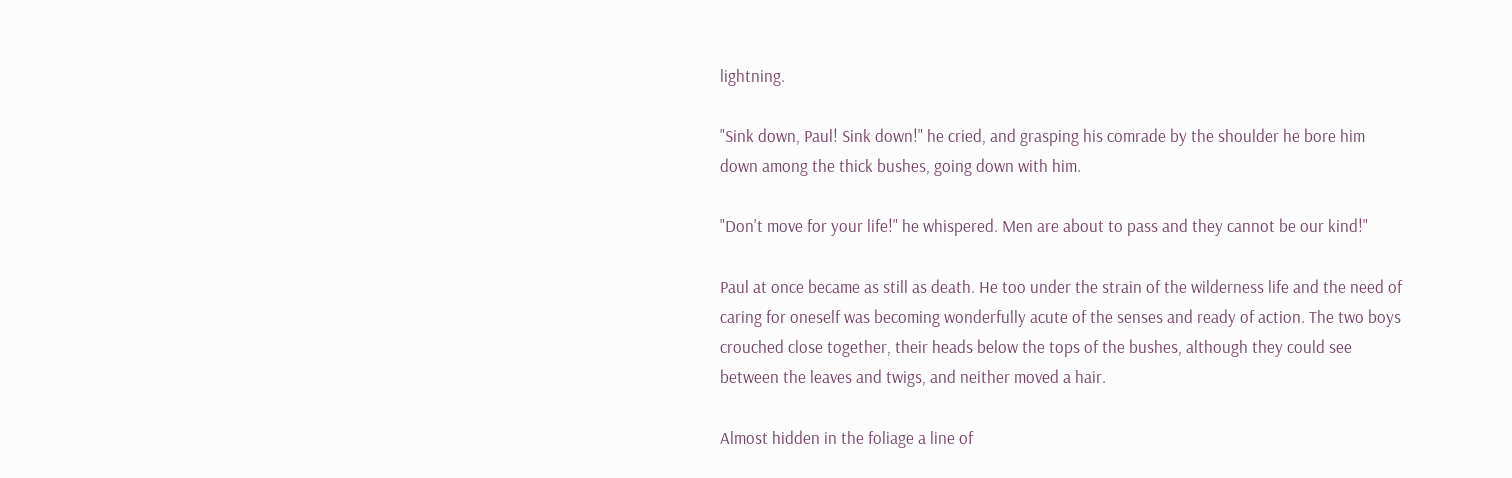lightning.

"Sink down, Paul! Sink down!" he cried, and grasping his comrade by the shoulder he bore him down among the thick bushes, going down with him.

"Don't move for your life!" he whispered. Men are about to pass and they cannot be our kind!"

Paul at once became as still as death. He too under the strain of the wilderness life and the need of caring for oneself was becoming wonderfully acute of the senses and ready of action. The two boys crouched close together, their heads below the tops of the bushes, although they could see between the leaves and twigs, and neither moved a hair.

Almost hidden in the foliage a line of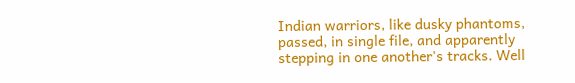Indian warriors, like dusky phantoms, passed, in single file, and apparently stepping in one another's tracks. Well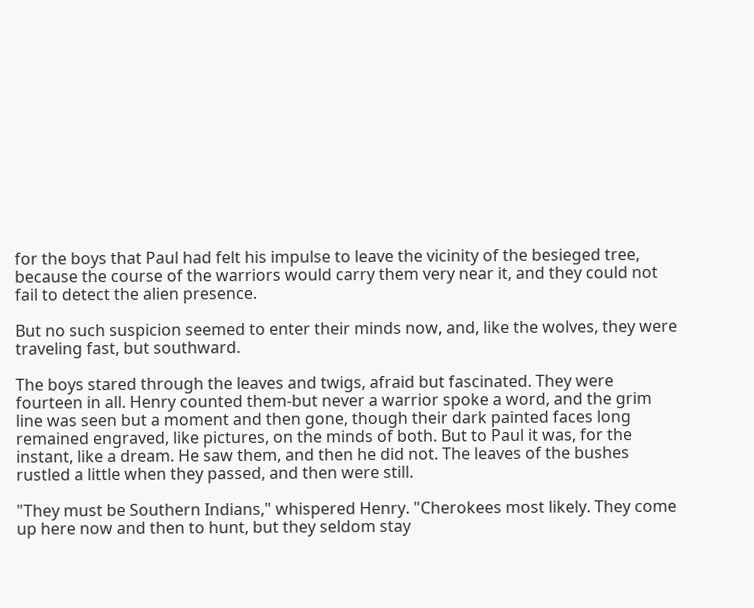for the boys that Paul had felt his impulse to leave the vicinity of the besieged tree, because the course of the warriors would carry them very near it, and they could not fail to detect the alien presence.

But no such suspicion seemed to enter their minds now, and, like the wolves, they were traveling fast, but southward.

The boys stared through the leaves and twigs, afraid but fascinated. They were fourteen in all. Henry counted them-but never a warrior spoke a word, and the grim line was seen but a moment and then gone, though their dark painted faces long remained engraved, like pictures, on the minds of both. But to Paul it was, for the instant, like a dream. He saw them, and then he did not. The leaves of the bushes rustled a little when they passed, and then were still.

"They must be Southern Indians," whispered Henry. "Cherokees most likely. They come up here now and then to hunt, but they seldom stay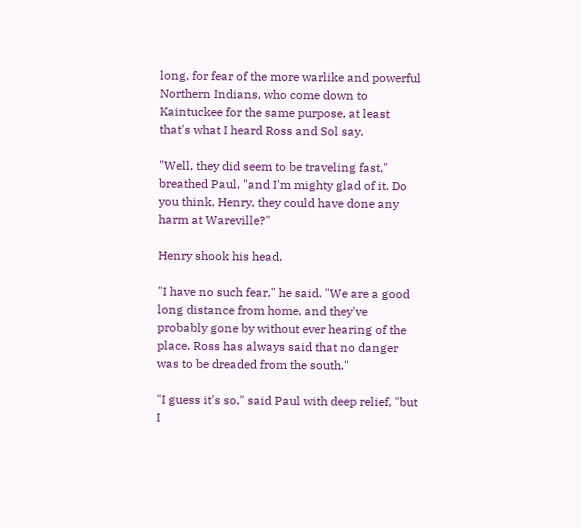long, for fear of the more warlike and powerful Northern Indians, who come down to Kaintuckee for the same purpose, at least that's what I heard Ross and Sol say.

"Well, they did seem to be traveling fast," breathed Paul, "and I'm mighty glad of it. Do you think, Henry, they could have done any harm at Wareville?"

Henry shook his head.

"I have no such fear," he said. "We are a good long distance from home, and they've probably gone by without ever hearing of the place. Ross has always said that no danger was to be dreaded from the south."

"I guess it's so," said Paul with deep relief, "but I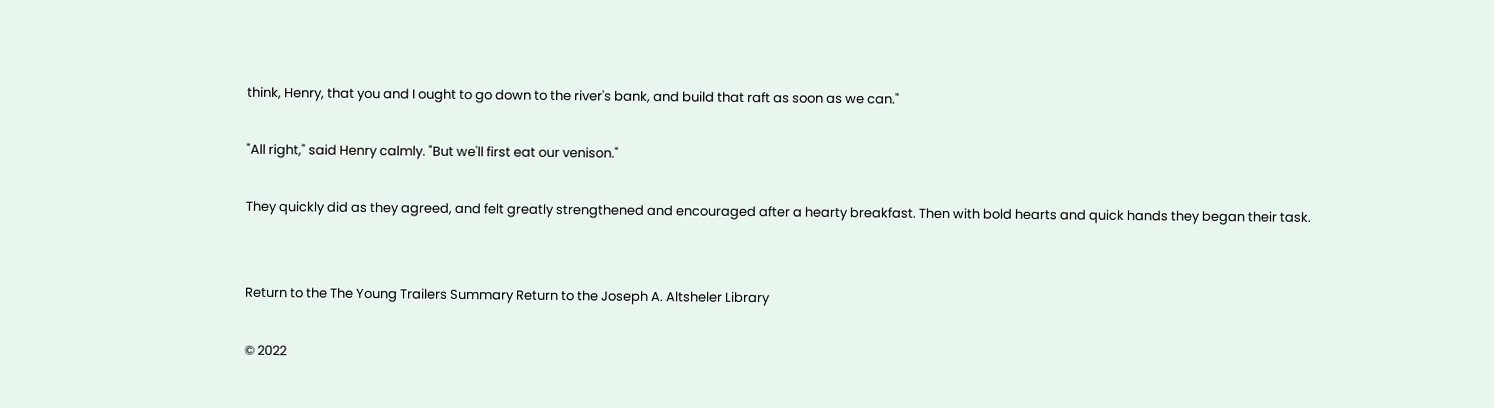think, Henry, that you and I ought to go down to the river's bank, and build that raft as soon as we can."

"All right," said Henry calmly. "But we'll first eat our venison."

They quickly did as they agreed, and felt greatly strengthened and encouraged after a hearty breakfast. Then with bold hearts and quick hands they began their task.


Return to the The Young Trailers Summary Return to the Joseph A. Altsheler Library

© 2022